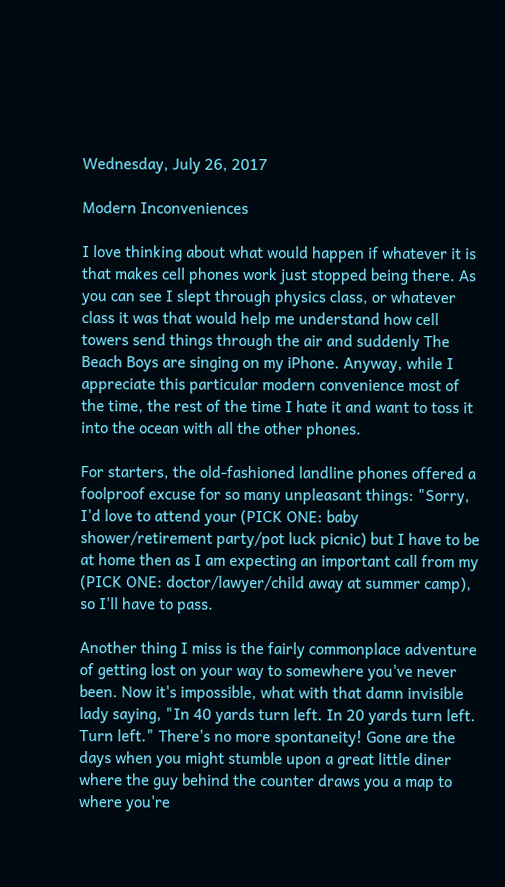Wednesday, July 26, 2017

Modern Inconveniences

I love thinking about what would happen if whatever it is that makes cell phones work just stopped being there. As you can see I slept through physics class, or whatever class it was that would help me understand how cell towers send things through the air and suddenly The Beach Boys are singing on my iPhone. Anyway, while I appreciate this particular modern convenience most of the time, the rest of the time I hate it and want to toss it into the ocean with all the other phones.

For starters, the old-fashioned landline phones offered a foolproof excuse for so many unpleasant things: "Sorry, I'd love to attend your (PICK ONE: baby shower/retirement party/pot luck picnic) but I have to be at home then as I am expecting an important call from my (PICK ONE: doctor/lawyer/child away at summer camp), so I'll have to pass.

Another thing I miss is the fairly commonplace adventure of getting lost on your way to somewhere you've never been. Now it's impossible, what with that damn invisible lady saying, "In 40 yards turn left. In 20 yards turn left. Turn left." There's no more spontaneity! Gone are the days when you might stumble upon a great little diner where the guy behind the counter draws you a map to where you're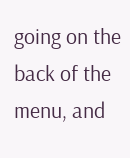going on the back of the menu, and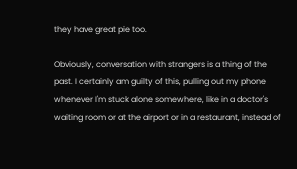they have great pie too.

Obviously, conversation with strangers is a thing of the past. I certainly am guilty of this, pulling out my phone whenever I'm stuck alone somewhere, like in a doctor's waiting room or at the airport or in a restaurant, instead of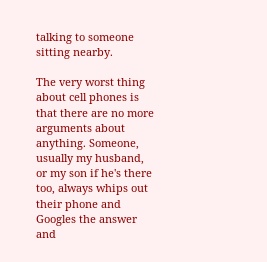talking to someone sitting nearby.

The very worst thing about cell phones is that there are no more arguments about anything. Someone, usually my husband, or my son if he's there too, always whips out their phone and Googles the answer and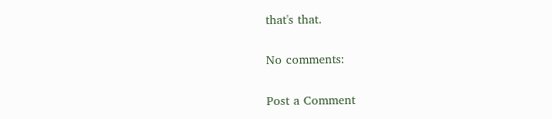that's that.

No comments:

Post a Comment